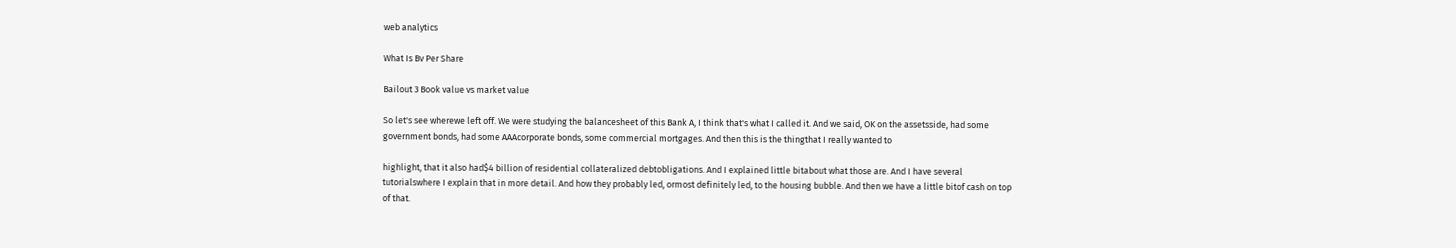web analytics

What Is Bv Per Share

Bailout 3 Book value vs market value

So let's see wherewe left off. We were studying the balancesheet of this Bank A, I think that's what I called it. And we said, OK on the assetsside, had some government bonds, had some AAAcorporate bonds, some commercial mortgages. And then this is the thingthat I really wanted to

highlight, that it also had$4 billion of residential collateralized debtobligations. And I explained little bitabout what those are. And I have several tutorialswhere I explain that in more detail. And how they probably led, ormost definitely led, to the housing bubble. And then we have a little bitof cash on top of that.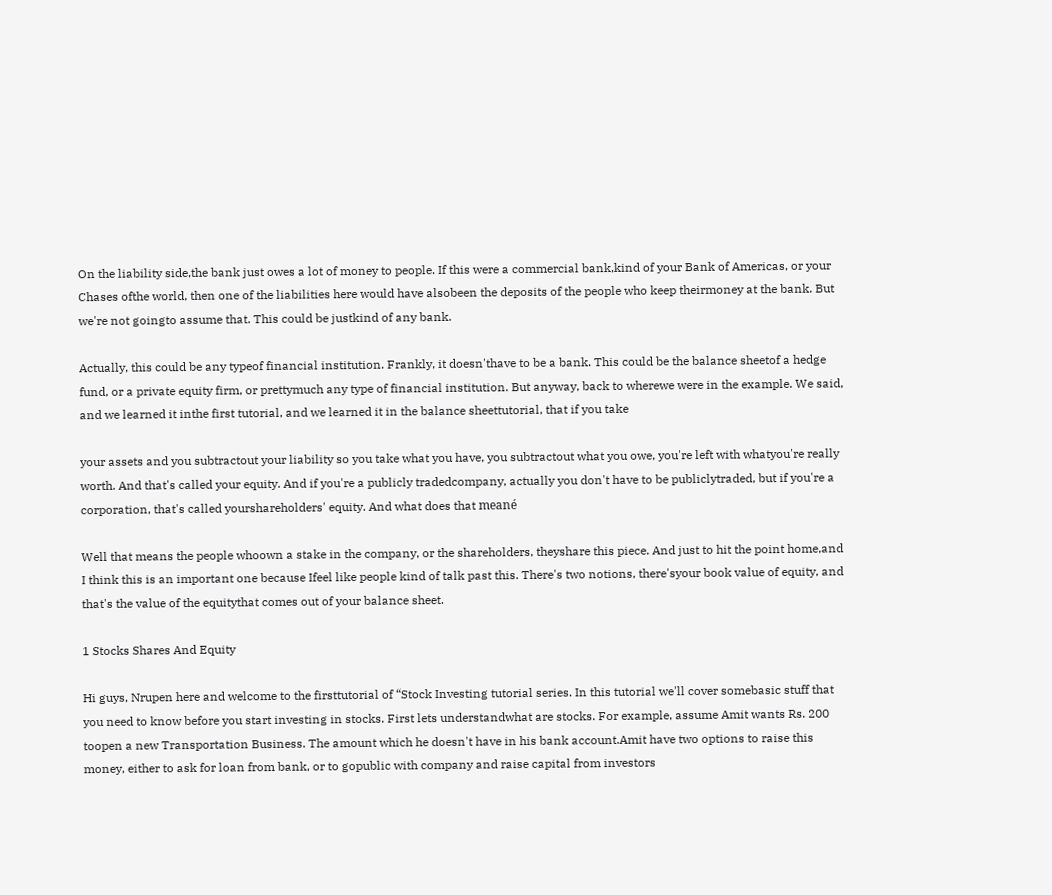On the liability side,the bank just owes a lot of money to people. If this were a commercial bank,kind of your Bank of Americas, or your Chases ofthe world, then one of the liabilities here would have alsobeen the deposits of the people who keep theirmoney at the bank. But we're not goingto assume that. This could be justkind of any bank.

Actually, this could be any typeof financial institution. Frankly, it doesn'thave to be a bank. This could be the balance sheetof a hedge fund, or a private equity firm, or prettymuch any type of financial institution. But anyway, back to wherewe were in the example. We said, and we learned it inthe first tutorial, and we learned it in the balance sheettutorial, that if you take

your assets and you subtractout your liability so you take what you have, you subtractout what you owe, you're left with whatyou're really worth. And that's called your equity. And if you're a publicly tradedcompany, actually you don't have to be publiclytraded, but if you're a corporation, that's called yourshareholders' equity. And what does that meané

Well that means the people whoown a stake in the company, or the shareholders, theyshare this piece. And just to hit the point home,and I think this is an important one because Ifeel like people kind of talk past this. There's two notions, there'syour book value of equity, and that's the value of the equitythat comes out of your balance sheet.

1 Stocks Shares And Equity

Hi guys, Nrupen here and welcome to the firsttutorial of “Stock Investing tutorial series. In this tutorial we'll cover somebasic stuff that you need to know before you start investing in stocks. First lets understandwhat are stocks. For example, assume Amit wants Rs. 200 toopen a new Transportation Business. The amount which he doesn't have in his bank account.Amit have two options to raise this money, either to ask for loan from bank, or to gopublic with company and raise capital from investors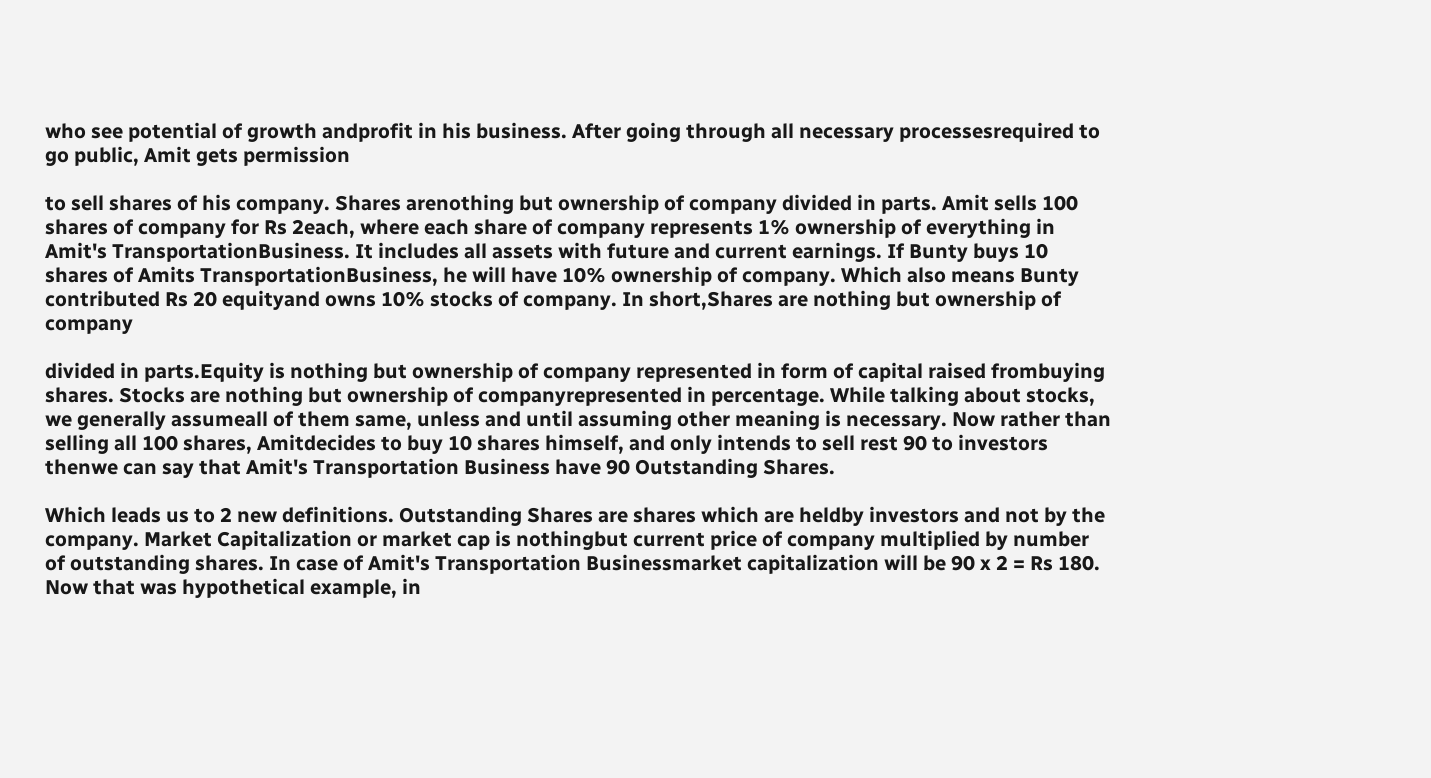who see potential of growth andprofit in his business. After going through all necessary processesrequired to go public, Amit gets permission

to sell shares of his company. Shares arenothing but ownership of company divided in parts. Amit sells 100 shares of company for Rs 2each, where each share of company represents 1% ownership of everything in Amit's TransportationBusiness. It includes all assets with future and current earnings. If Bunty buys 10 shares of Amits TransportationBusiness, he will have 10% ownership of company. Which also means Bunty contributed Rs 20 equityand owns 10% stocks of company. In short,Shares are nothing but ownership of company

divided in parts.Equity is nothing but ownership of company represented in form of capital raised frombuying shares. Stocks are nothing but ownership of companyrepresented in percentage. While talking about stocks, we generally assumeall of them same, unless and until assuming other meaning is necessary. Now rather than selling all 100 shares, Amitdecides to buy 10 shares himself, and only intends to sell rest 90 to investors thenwe can say that Amit's Transportation Business have 90 Outstanding Shares.

Which leads us to 2 new definitions. Outstanding Shares are shares which are heldby investors and not by the company. Market Capitalization or market cap is nothingbut current price of company multiplied by number of outstanding shares. In case of Amit's Transportation Businessmarket capitalization will be 90 x 2 = Rs 180. Now that was hypothetical example, in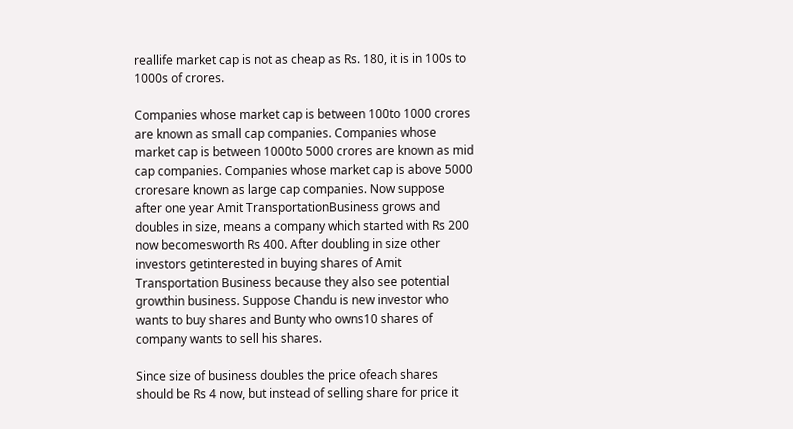reallife market cap is not as cheap as Rs. 180, it is in 100s to 1000s of crores.

Companies whose market cap is between 100to 1000 crores are known as small cap companies. Companies whose market cap is between 1000to 5000 crores are known as mid cap companies. Companies whose market cap is above 5000 croresare known as large cap companies. Now suppose after one year Amit TransportationBusiness grows and doubles in size, means a company which started with Rs 200 now becomesworth Rs 400. After doubling in size other investors getinterested in buying shares of Amit Transportation Business because they also see potential growthin business. Suppose Chandu is new investor who wants to buy shares and Bunty who owns10 shares of company wants to sell his shares.

Since size of business doubles the price ofeach shares should be Rs 4 now, but instead of selling share for price it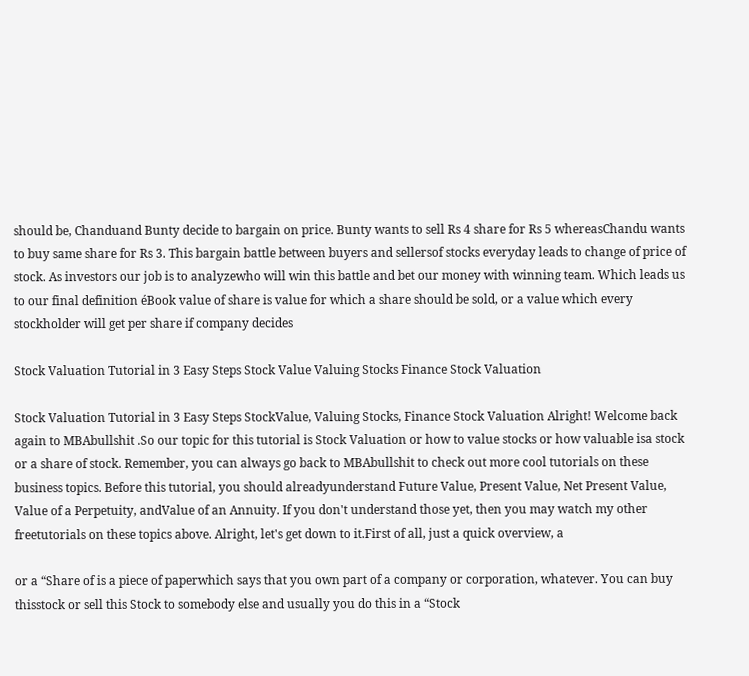should be, Chanduand Bunty decide to bargain on price. Bunty wants to sell Rs 4 share for Rs 5 whereasChandu wants to buy same share for Rs 3. This bargain battle between buyers and sellersof stocks everyday leads to change of price of stock. As investors our job is to analyzewho will win this battle and bet our money with winning team. Which leads us to our final definition éBook value of share is value for which a share should be sold, or a value which every stockholder will get per share if company decides

Stock Valuation Tutorial in 3 Easy Steps Stock Value Valuing Stocks Finance Stock Valuation

Stock Valuation Tutorial in 3 Easy Steps StockValue, Valuing Stocks, Finance Stock Valuation Alright! Welcome back again to MBAbullshit .So our topic for this tutorial is Stock Valuation or how to value stocks or how valuable isa stock or a share of stock. Remember, you can always go back to MBAbullshit to check out more cool tutorials on these business topics. Before this tutorial, you should alreadyunderstand Future Value, Present Value, Net Present Value, Value of a Perpetuity, andValue of an Annuity. If you don't understand those yet, then you may watch my other freetutorials on these topics above. Alright, let's get down to it.First of all, just a quick overview, a

or a “Share of is a piece of paperwhich says that you own part of a company or corporation, whatever. You can buy thisstock or sell this Stock to somebody else and usually you do this in a “Stock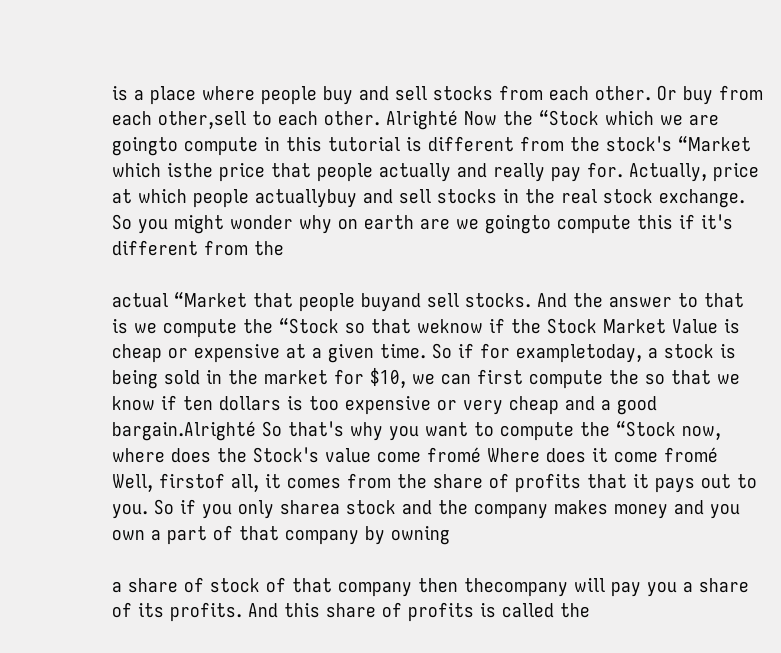is a place where people buy and sell stocks from each other. Or buy from each other,sell to each other. Alrighté Now the “Stock which we are goingto compute in this tutorial is different from the stock's “Market which isthe price that people actually and really pay for. Actually, price at which people actuallybuy and sell stocks in the real stock exchange. So you might wonder why on earth are we goingto compute this if it's different from the

actual “Market that people buyand sell stocks. And the answer to that is we compute the “Stock so that weknow if the Stock Market Value is cheap or expensive at a given time. So if for exampletoday, a stock is being sold in the market for $10, we can first compute the so that we know if ten dollars is too expensive or very cheap and a good bargain.Alrighté So that's why you want to compute the “Stock now, where does the Stock's value come fromé Where does it come fromé Well, firstof all, it comes from the share of profits that it pays out to you. So if you only sharea stock and the company makes money and you own a part of that company by owning

a share of stock of that company then thecompany will pay you a share of its profits. And this share of profits is called the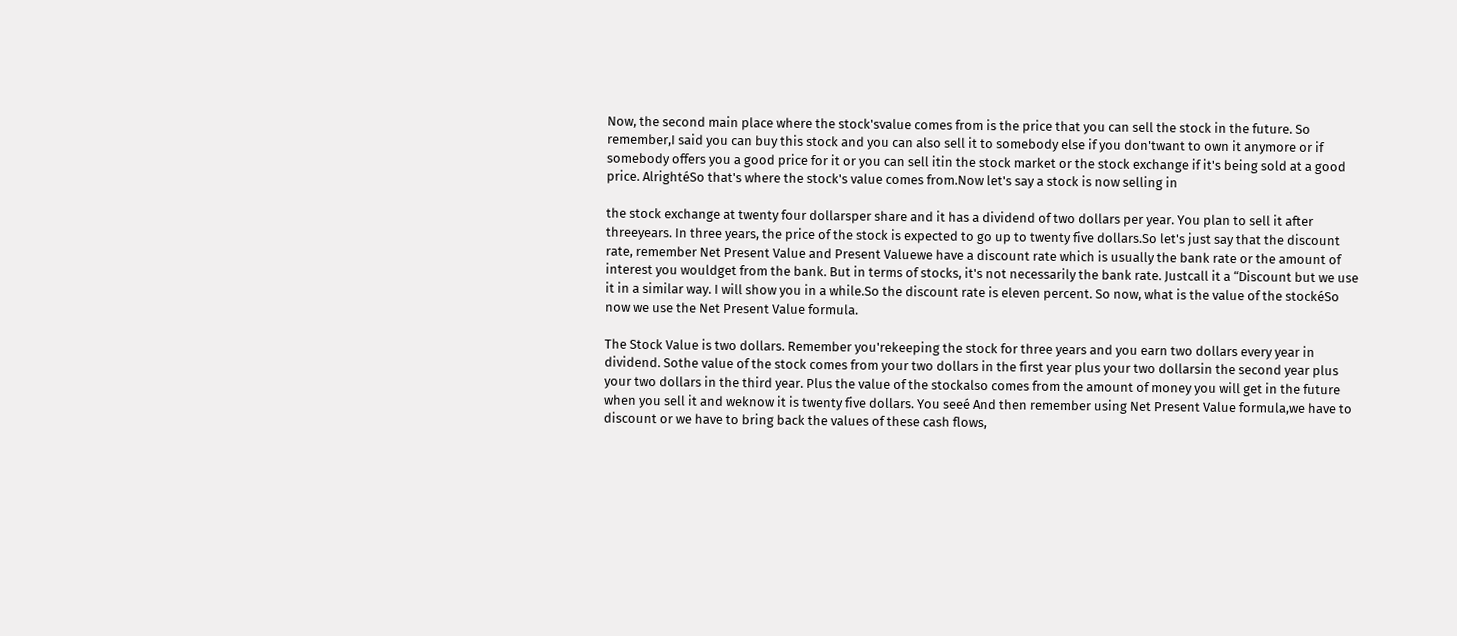Now, the second main place where the stock'svalue comes from is the price that you can sell the stock in the future. So remember,I said you can buy this stock and you can also sell it to somebody else if you don'twant to own it anymore or if somebody offers you a good price for it or you can sell itin the stock market or the stock exchange if it's being sold at a good price. AlrightéSo that's where the stock's value comes from.Now let's say a stock is now selling in

the stock exchange at twenty four dollarsper share and it has a dividend of two dollars per year. You plan to sell it after threeyears. In three years, the price of the stock is expected to go up to twenty five dollars.So let's just say that the discount rate, remember Net Present Value and Present Valuewe have a discount rate which is usually the bank rate or the amount of interest you wouldget from the bank. But in terms of stocks, it's not necessarily the bank rate. Justcall it a “Discount but we use it in a similar way. I will show you in a while.So the discount rate is eleven percent. So now, what is the value of the stockéSo now we use the Net Present Value formula.

The Stock Value is two dollars. Remember you'rekeeping the stock for three years and you earn two dollars every year in dividend. Sothe value of the stock comes from your two dollars in the first year plus your two dollarsin the second year plus your two dollars in the third year. Plus the value of the stockalso comes from the amount of money you will get in the future when you sell it and weknow it is twenty five dollars. You seeé And then remember using Net Present Value formula,we have to discount or we have to bring back the values of these cash flows,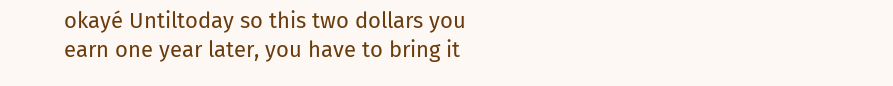okayé Untiltoday so this two dollars you earn one year later, you have to bring it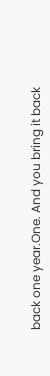back one year.One. And you bring it back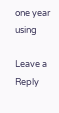one year using

Leave a Reply